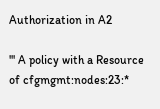Authorization in A2

''' A policy with a Resource of cfgmgmt:nodes:23:*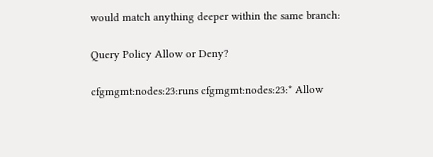would match anything deeper within the same branch:

Query Policy Allow or Deny?

cfgmgmt:nodes:23:runs cfgmgmt:nodes:23:* Allow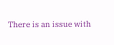There is an issue with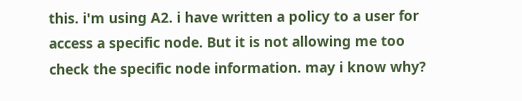this. i'm using A2. i have written a policy to a user for access a specific node. But it is not allowing me too check the specific node information. may i know why?